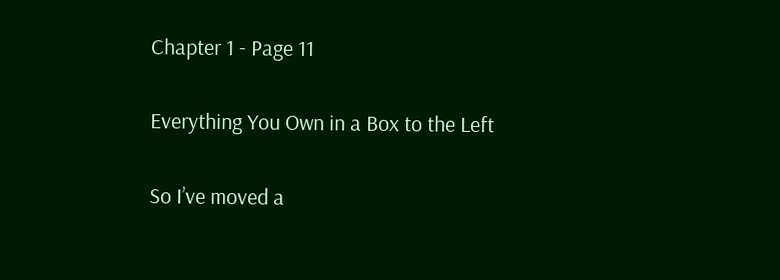Chapter 1 - Page 11

Everything You Own in a Box to the Left

So I’ve moved a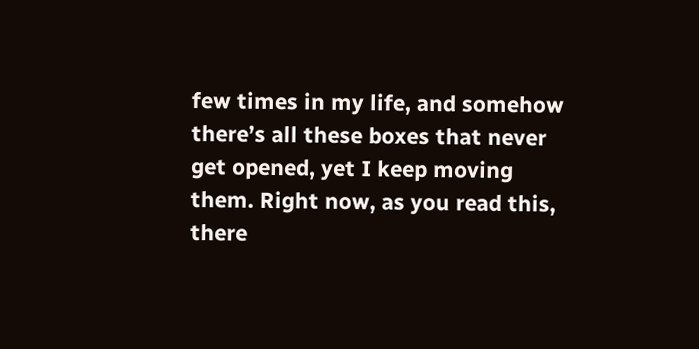few times in my life, and somehow there’s all these boxes that never get opened, yet I keep moving them. Right now, as you read this, there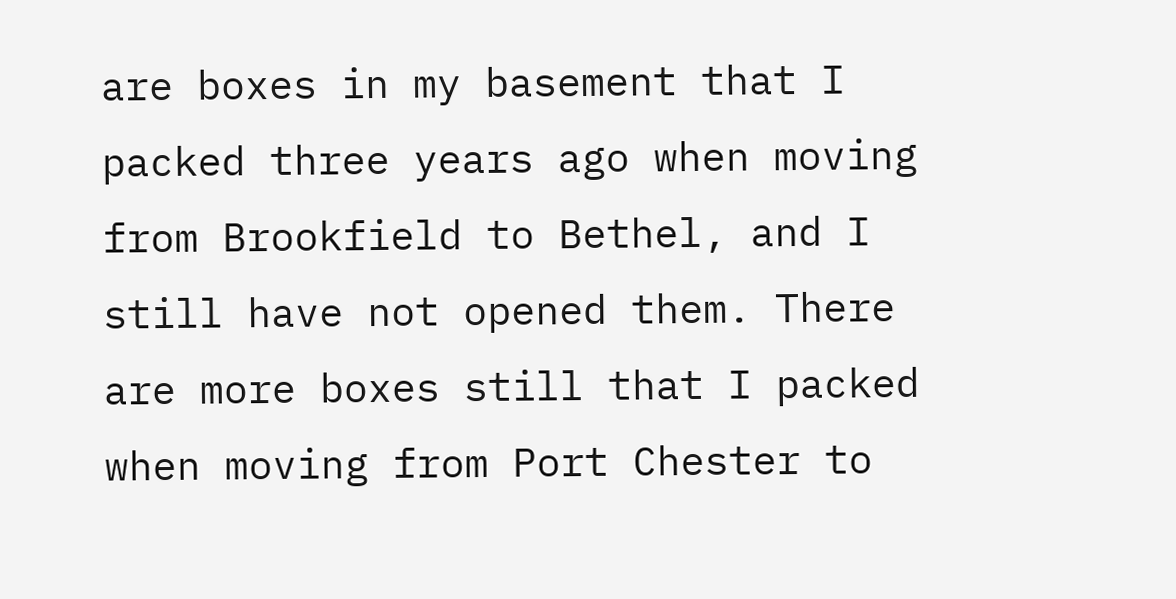are boxes in my basement that I packed three years ago when moving from Brookfield to Bethel, and I still have not opened them. There are more boxes still that I packed when moving from Port Chester to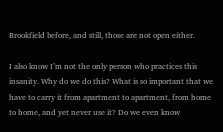Brookfield before, and still, those are not open either.

I also know I’m not the only person who practices this insanity. Why do we do this? What is so important that we have to carry it from apartment to apartment, from home to home, and yet never use it? Do we even know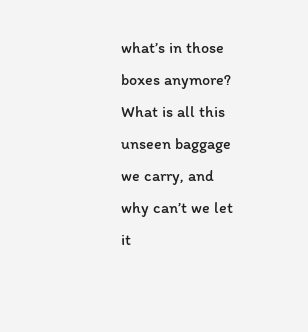what’s in those boxes anymore? What is all this unseen baggage we carry, and why can’t we let it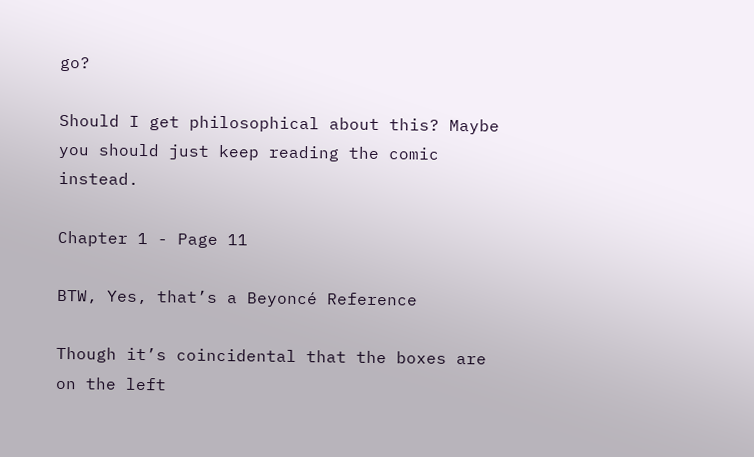go?

Should I get philosophical about this? Maybe you should just keep reading the comic instead.

Chapter 1 - Page 11

BTW, Yes, that’s a Beyoncé Reference

Though it’s coincidental that the boxes are on the left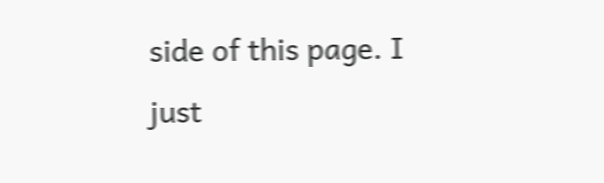side of this page. I just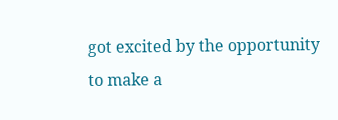got excited by the opportunity to make a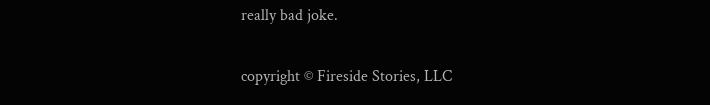really bad joke.

copyright © Fireside Stories, LLC